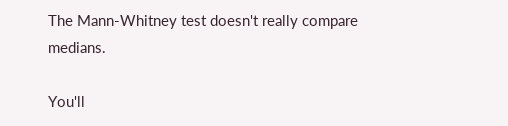The Mann-Whitney test doesn't really compare medians.

You'll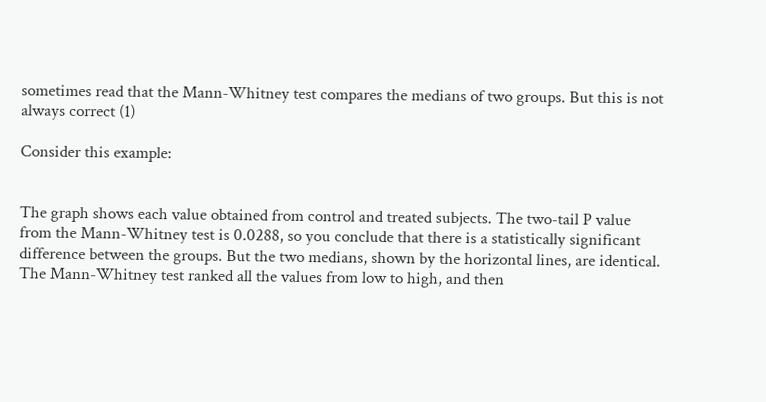sometimes read that the Mann-Whitney test compares the medians of two groups. But this is not always correct (1)

Consider this example:


The graph shows each value obtained from control and treated subjects. The two-tail P value from the Mann-Whitney test is 0.0288, so you conclude that there is a statistically significant difference between the groups. But the two medians, shown by the horizontal lines, are identical. The Mann-Whitney test ranked all the values from low to high, and then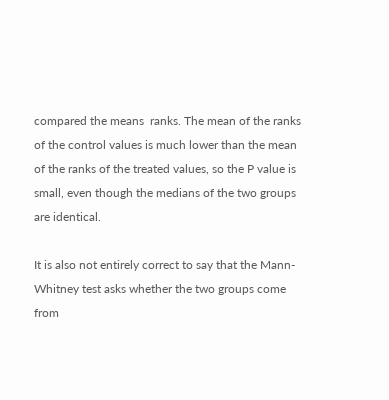compared the means  ranks. The mean of the ranks of the control values is much lower than the mean of the ranks of the treated values, so the P value is small, even though the medians of the two groups are identical.

It is also not entirely correct to say that the Mann-Whitney test asks whether the two groups come from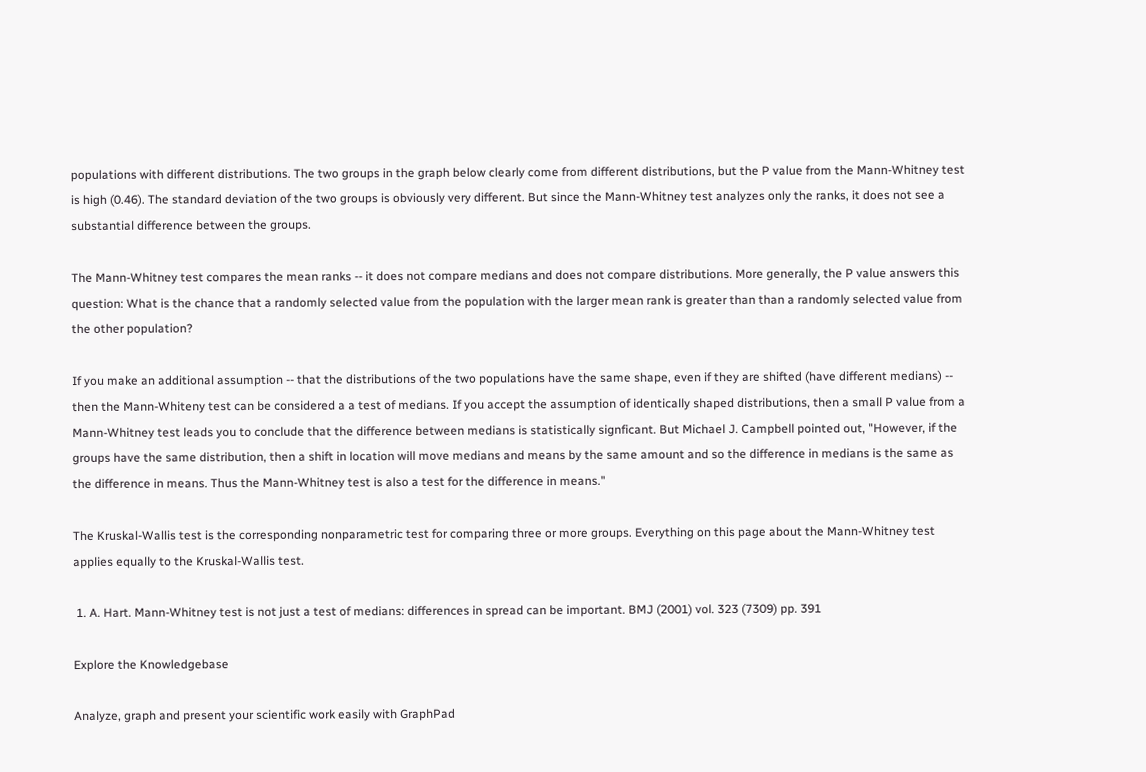populations with different distributions. The two groups in the graph below clearly come from different distributions, but the P value from the Mann-Whitney test is high (0.46). The standard deviation of the two groups is obviously very different. But since the Mann-Whitney test analyzes only the ranks, it does not see a substantial difference between the groups.

The Mann-Whitney test compares the mean ranks -- it does not compare medians and does not compare distributions. More generally, the P value answers this question: What is the chance that a randomly selected value from the population with the larger mean rank is greater than than a randomly selected value from the other population?

If you make an additional assumption -- that the distributions of the two populations have the same shape, even if they are shifted (have different medians) -- then the Mann-Whiteny test can be considered a a test of medians. If you accept the assumption of identically shaped distributions, then a small P value from a Mann-Whitney test leads you to conclude that the difference between medians is statistically signficant. But Michael J. Campbell pointed out, "However, if the groups have the same distribution, then a shift in location will move medians and means by the same amount and so the difference in medians is the same as the difference in means. Thus the Mann-Whitney test is also a test for the difference in means."

The Kruskal-Wallis test is the corresponding nonparametric test for comparing three or more groups. Everything on this page about the Mann-Whitney test applies equally to the Kruskal-Wallis test.

 1. A. Hart. Mann-Whitney test is not just a test of medians: differences in spread can be important. BMJ (2001) vol. 323 (7309) pp. 391

Explore the Knowledgebase

Analyze, graph and present your scientific work easily with GraphPad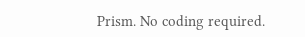Prism. No coding required.